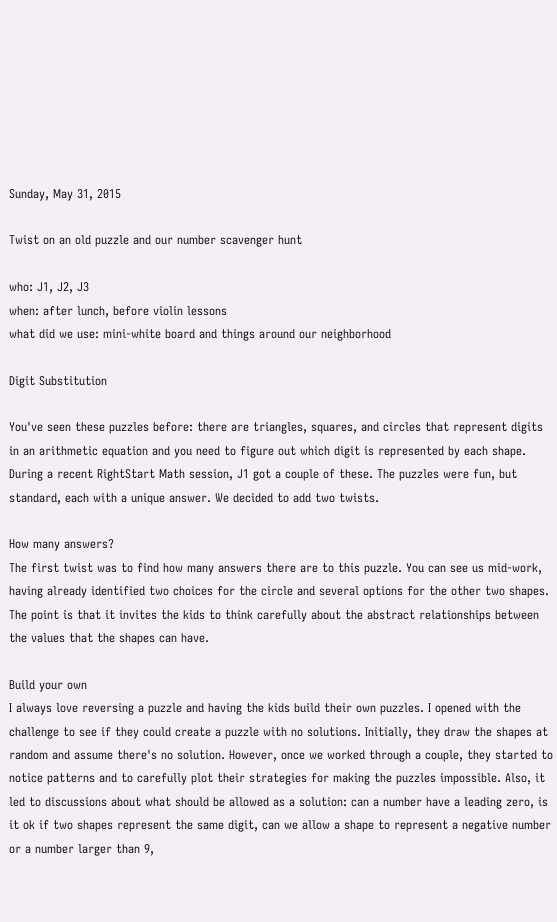Sunday, May 31, 2015

Twist on an old puzzle and our number scavenger hunt

who: J1, J2, J3
when: after lunch, before violin lessons
what did we use: mini-white board and things around our neighborhood

Digit Substitution

You've seen these puzzles before: there are triangles, squares, and circles that represent digits in an arithmetic equation and you need to figure out which digit is represented by each shape. During a recent RightStart Math session, J1 got a couple of these. The puzzles were fun, but standard, each with a unique answer. We decided to add two twists.

How many answers?
The first twist was to find how many answers there are to this puzzle. You can see us mid-work, having already identified two choices for the circle and several options for the other two shapes.
The point is that it invites the kids to think carefully about the abstract relationships between the values that the shapes can have.

Build your own
I always love reversing a puzzle and having the kids build their own puzzles. I opened with the challenge to see if they could create a puzzle with no solutions. Initially, they draw the shapes at random and assume there's no solution. However, once we worked through a couple, they started to notice patterns and to carefully plot their strategies for making the puzzles impossible. Also, it led to discussions about what should be allowed as a solution: can a number have a leading zero, is it ok if two shapes represent the same digit, can we allow a shape to represent a negative number or a number larger than 9,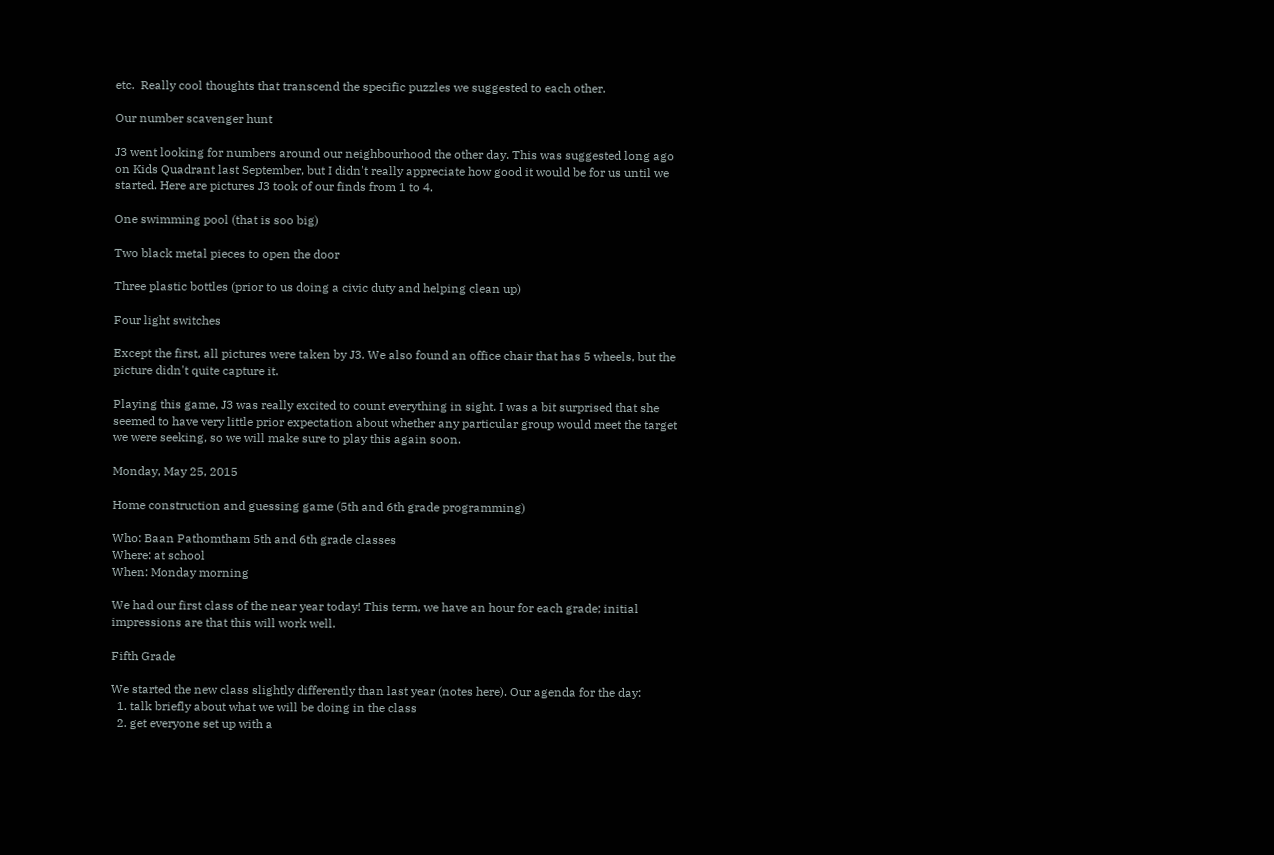etc.  Really cool thoughts that transcend the specific puzzles we suggested to each other.

Our number scavenger hunt

J3 went looking for numbers around our neighbourhood the other day. This was suggested long ago on Kids Quadrant last September, but I didn't really appreciate how good it would be for us until we started. Here are pictures J3 took of our finds from 1 to 4.

One swimming pool (that is soo big)

Two black metal pieces to open the door

Three plastic bottles (prior to us doing a civic duty and helping clean up)

Four light switches

Except the first, all pictures were taken by J3. We also found an office chair that has 5 wheels, but the picture didn't quite capture it.

Playing this game, J3 was really excited to count everything in sight. I was a bit surprised that she seemed to have very little prior expectation about whether any particular group would meet the target we were seeking, so we will make sure to play this again soon.

Monday, May 25, 2015

Home construction and guessing game (5th and 6th grade programming)

Who: Baan Pathomtham 5th and 6th grade classes
Where: at school
When: Monday morning

We had our first class of the near year today! This term, we have an hour for each grade; initial impressions are that this will work well.

Fifth Grade

We started the new class slightly differently than last year (notes here). Our agenda for the day:
  1. talk briefly about what we will be doing in the class
  2. get everyone set up with a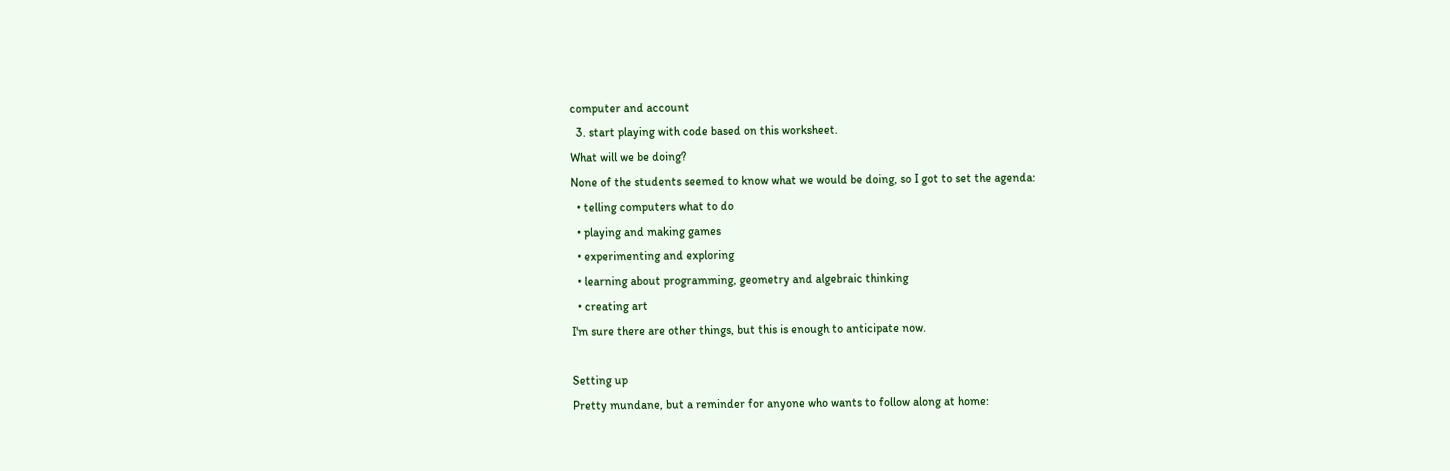computer and account
  3. start playing with code based on this worksheet.
What will we be doing?
None of the students seemed to know what we would be doing, so I got to set the agenda:
  • telling computers what to do
  • playing and making games
  • experimenting and exploring
  • learning about programming, geometry and algebraic thinking
  • creating art
I'm sure there are other things, but this is enough to anticipate now.

Setting up
Pretty mundane, but a reminder for anyone who wants to follow along at home: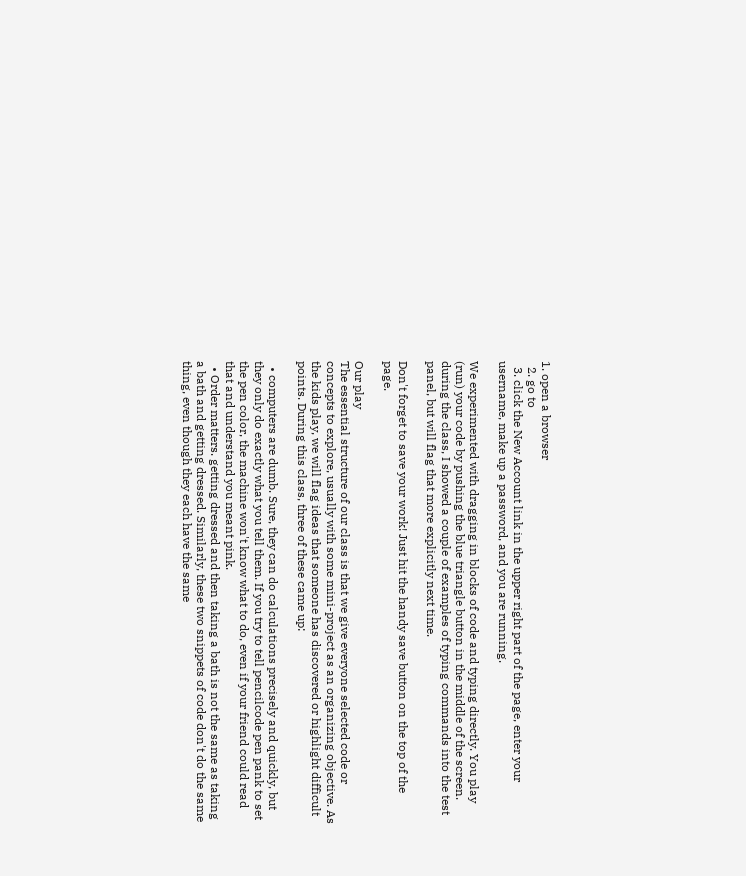1. open a browser
  2. go to
  3. click the New Account link in the upper right part of the page, enter your username, make up a password, and you are running.

We experimented with dragging in blocks of code and typing directly. You play (run) your code by pushing the blue triangle button in the middle of the screen. during the class, I showed a couple of examples of typing commands into the test panel, but will flag that more explicitly next time.

Don't forget to save your work! Just hit the handy save button on the top of the page.

Our play
The essential structure of our class is that we give everyone selected code or concepts to explore, usually with some mini-project as an organizing objective. As the kids play, we will flag ideas that someone has discovered or highlight difficult points. During this class, three of these came up:

  • computers are dumb. Sure, they can do calculations precisely and quickly, but they only do exactly what you tell them. If you try to tell pencilcode pen pank to set the pen color, the machine won't know what to do, even if your friend could read that and understand you meant pink.
  • Order matters. getting dressed and then taking a bath is not the same as taking a bath and getting dressed. Similarly, these two snippets of code don't do the same thing, even though they each have the same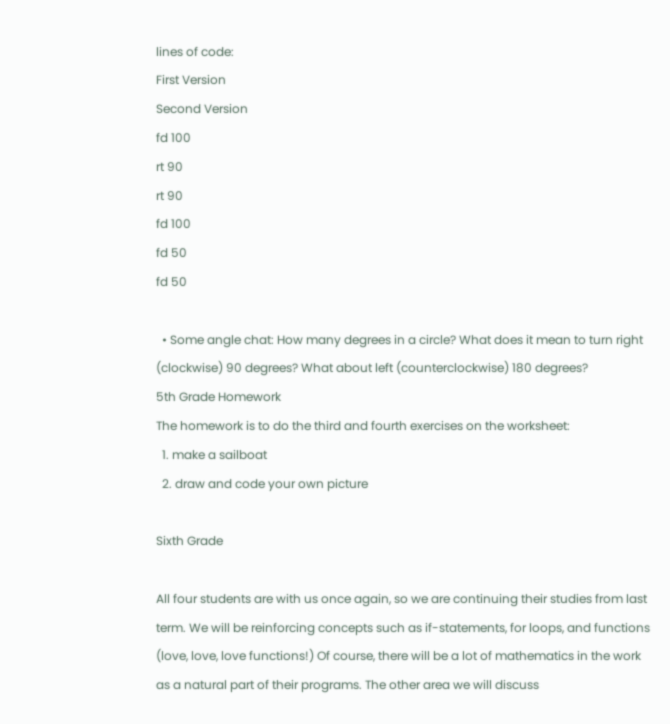lines of code:
First Version
Second Version
fd 100
rt 90
rt 90
fd 100
fd 50
fd 50

  • Some angle chat: How many degrees in a circle? What does it mean to turn right (clockwise) 90 degrees? What about left (counterclockwise) 180 degrees?
5th Grade Homework
The homework is to do the third and fourth exercises on the worksheet:
  1. make a sailboat
  2. draw and code your own picture

Sixth Grade

All four students are with us once again, so we are continuing their studies from last term. We will be reinforcing concepts such as if-statements, for loops, and functions (love, love, love functions!) Of course, there will be a lot of mathematics in the work as a natural part of their programs. The other area we will discuss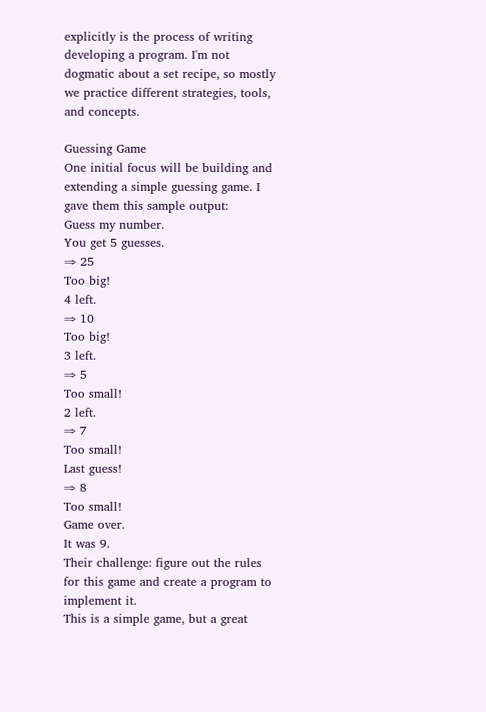explicitly is the process of writing developing a program. I'm not dogmatic about a set recipe, so mostly we practice different strategies, tools, and concepts.

Guessing Game
One initial focus will be building and extending a simple guessing game. I gave them this sample output:
Guess my number.
You get 5 guesses.
⇒ 25
Too big!
4 left.
⇒ 10
Too big!
3 left.
⇒ 5
Too small!
2 left.
⇒ 7
Too small!
Last guess!
⇒ 8
Too small!
Game over.
It was 9.
Their challenge: figure out the rules for this game and create a program to implement it.
This is a simple game, but a great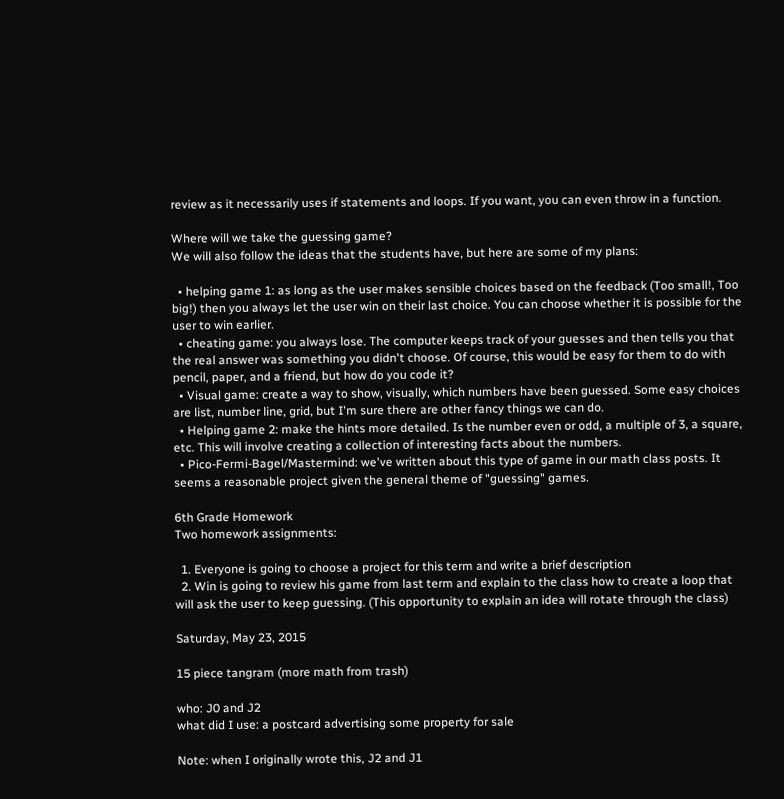review as it necessarily uses if statements and loops. If you want, you can even throw in a function.

Where will we take the guessing game?
We will also follow the ideas that the students have, but here are some of my plans:

  • helping game 1: as long as the user makes sensible choices based on the feedback (Too small!, Too big!) then you always let the user win on their last choice. You can choose whether it is possible for the user to win earlier.
  • cheating game: you always lose. The computer keeps track of your guesses and then tells you that the real answer was something you didn't choose. Of course, this would be easy for them to do with pencil, paper, and a friend, but how do you code it?
  • Visual game: create a way to show, visually, which numbers have been guessed. Some easy choices are list, number line, grid, but I'm sure there are other fancy things we can do.
  • Helping game 2: make the hints more detailed. Is the number even or odd, a multiple of 3, a square, etc. This will involve creating a collection of interesting facts about the numbers.
  • Pico-Fermi-Bagel/Mastermind: we've written about this type of game in our math class posts. It seems a reasonable project given the general theme of "guessing" games.

6th Grade Homework
Two homework assignments:

  1. Everyone is going to choose a project for this term and write a brief description
  2. Win is going to review his game from last term and explain to the class how to create a loop that will ask the user to keep guessing. (This opportunity to explain an idea will rotate through the class)

Saturday, May 23, 2015

15 piece tangram (more math from trash)

who: J0 and J2
what did I use: a postcard advertising some property for sale

Note: when I originally wrote this, J2 and J1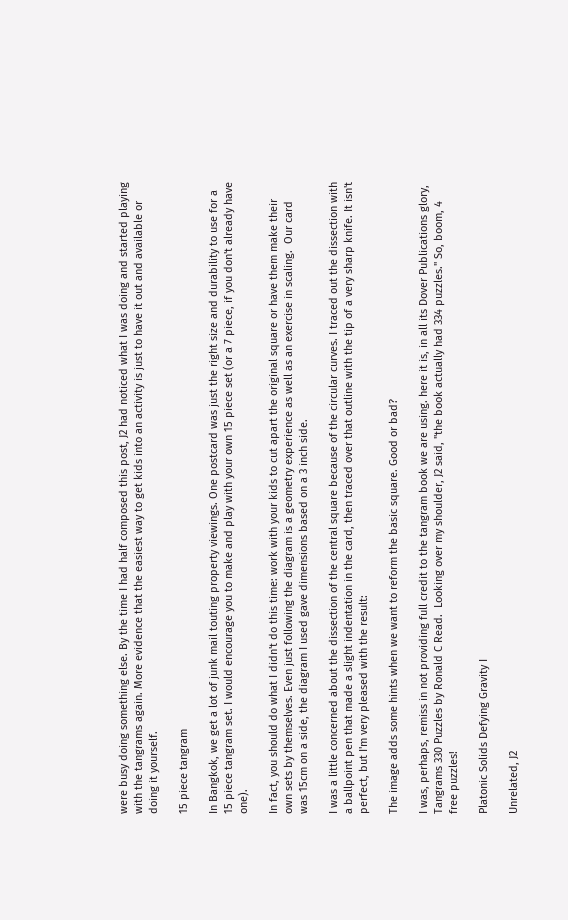were busy doing something else. By the time I had half composed this post, J2 had noticed what I was doing and started playing with the tangrams again. More evidence that the easiest way to get kids into an activity is just to have it out and available or doing it yourself.

15 piece tangram

In Bangkok, we get a lot of junk mail touting property viewings. One postcard was just the right size and durability to use for a 15 piece tangram set. I would encourage you to make and play with your own 15 piece set (or a 7 piece, if you don't already have one).

In fact, you should do what I didn't do this time: work with your kids to cut apart the original square or have them make their own sets by themselves. Even just following the diagram is a geometry experience as well as an exercise in scaling.  Our card was 15cm on a side, the diagram I used gave dimensions based on a 3 inch side.

I was a little concerned about the dissection of the central square because of the circular curves. I traced out the dissection with a ballpoint pen that made a slight indentation in the card, then traced over that outline with the tip of a very sharp knife. It isn't perfect, but I'm very pleased with the result:

The image adds some hints when we want to reform the basic square. Good or bad?

I was, perhaps, remiss in not providing full credit to the tangram book we are using. here it is, in all its Dover Publications glory, Tangrams 330 Puzzles by Ronald C Read.  Looking over my shoulder, J2 said, "the book actually had 334 puzzles." So, boom, 4 free puzzles!

Platonic Solids Defying Gravity I

Unrelated, J2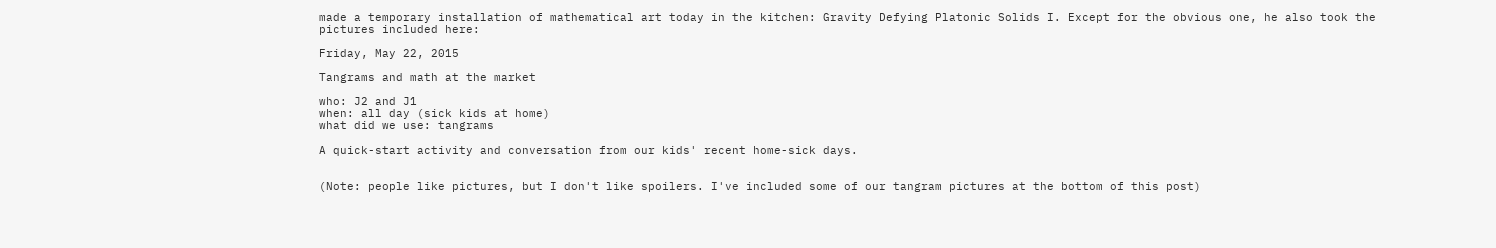made a temporary installation of mathematical art today in the kitchen: Gravity Defying Platonic Solids I. Except for the obvious one, he also took the pictures included here:

Friday, May 22, 2015

Tangrams and math at the market

who: J2 and J1
when: all day (sick kids at home)
what did we use: tangrams

A quick-start activity and conversation from our kids' recent home-sick days.


(Note: people like pictures, but I don't like spoilers. I've included some of our tangram pictures at the bottom of this post)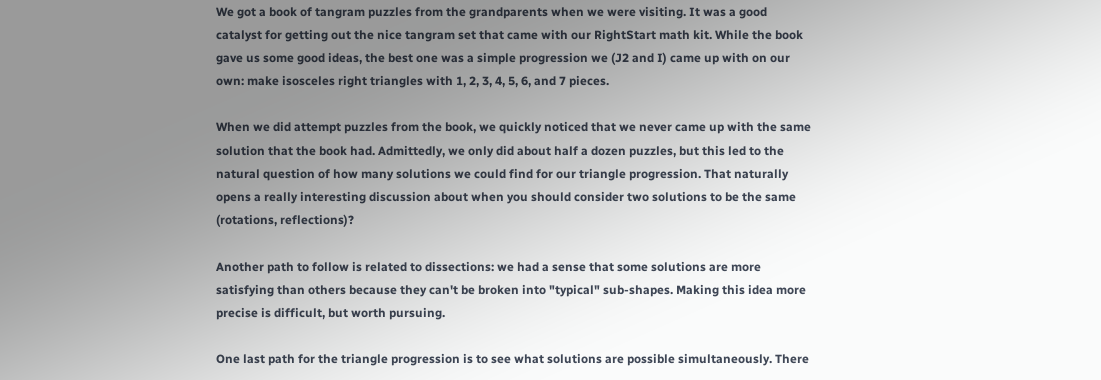We got a book of tangram puzzles from the grandparents when we were visiting. It was a good catalyst for getting out the nice tangram set that came with our RightStart math kit. While the book gave us some good ideas, the best one was a simple progression we (J2 and I) came up with on our own: make isosceles right triangles with 1, 2, 3, 4, 5, 6, and 7 pieces.

When we did attempt puzzles from the book, we quickly noticed that we never came up with the same solution that the book had. Admittedly, we only did about half a dozen puzzles, but this led to the natural question of how many solutions we could find for our triangle progression. That naturally opens a really interesting discussion about when you should consider two solutions to be the same (rotations, reflections)?

Another path to follow is related to dissections: we had a sense that some solutions are more satisfying than others because they can't be broken into "typical" sub-shapes. Making this idea more precise is difficult, but worth pursuing.

One last path for the triangle progression is to see what solutions are possible simultaneously. There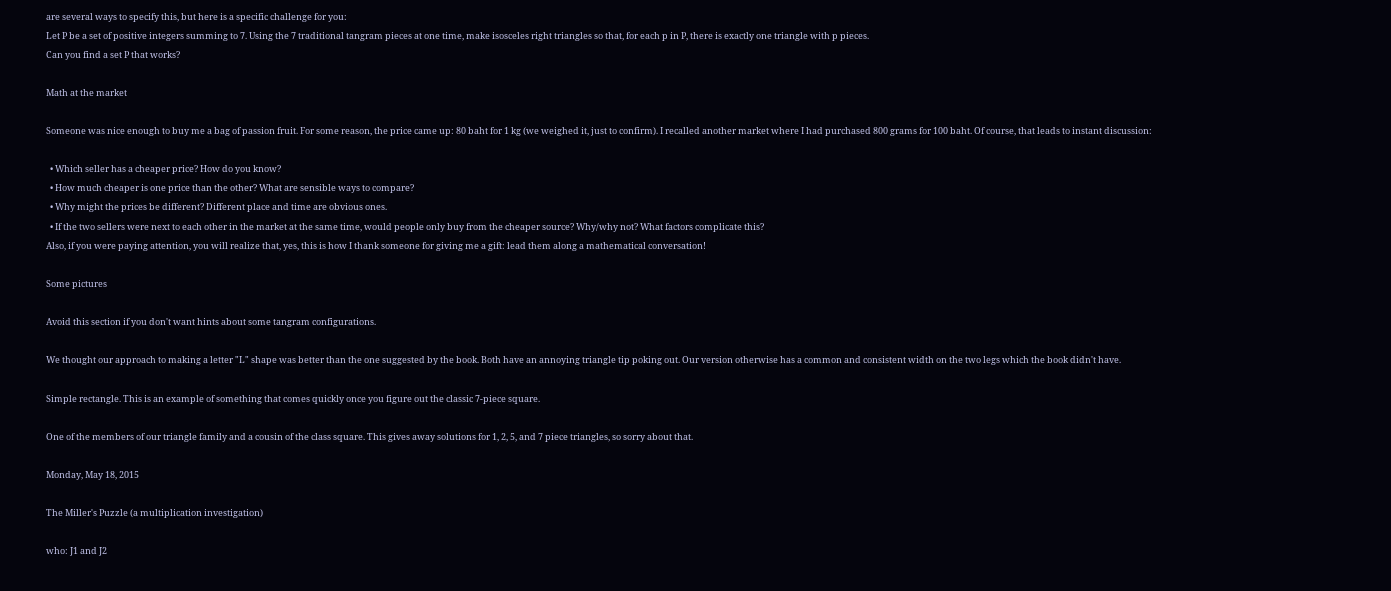are several ways to specify this, but here is a specific challenge for you:
Let P be a set of positive integers summing to 7. Using the 7 traditional tangram pieces at one time, make isosceles right triangles so that, for each p in P, there is exactly one triangle with p pieces.
Can you find a set P that works?

Math at the market

Someone was nice enough to buy me a bag of passion fruit. For some reason, the price came up: 80 baht for 1 kg (we weighed it, just to confirm). I recalled another market where I had purchased 800 grams for 100 baht. Of course, that leads to instant discussion:

  • Which seller has a cheaper price? How do you know?
  • How much cheaper is one price than the other? What are sensible ways to compare?
  • Why might the prices be different? Different place and time are obvious ones.
  • If the two sellers were next to each other in the market at the same time, would people only buy from the cheaper source? Why/why not? What factors complicate this?
Also, if you were paying attention, you will realize that, yes, this is how I thank someone for giving me a gift: lead them along a mathematical conversation!

Some pictures

Avoid this section if you don't want hints about some tangram configurations.

We thought our approach to making a letter "L" shape was better than the one suggested by the book. Both have an annoying triangle tip poking out. Our version otherwise has a common and consistent width on the two legs which the book didn't have.

Simple rectangle. This is an example of something that comes quickly once you figure out the classic 7-piece square.

One of the members of our triangle family and a cousin of the class square. This gives away solutions for 1, 2, 5, and 7 piece triangles, so sorry about that.

Monday, May 18, 2015

The Miller's Puzzle (a multiplication investigation)

who: J1 and J2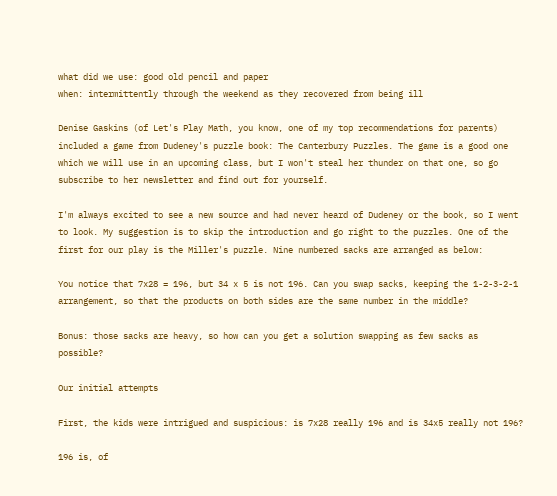what did we use: good old pencil and paper
when: intermittently through the weekend as they recovered from being ill

Denise Gaskins (of Let's Play Math, you know, one of my top recommendations for parents) included a game from Dudeney's puzzle book: The Canterbury Puzzles. The game is a good one which we will use in an upcoming class, but I won't steal her thunder on that one, so go subscribe to her newsletter and find out for yourself.

I'm always excited to see a new source and had never heard of Dudeney or the book, so I went to look. My suggestion is to skip the introduction and go right to the puzzles. One of the first for our play is the Miller's puzzle. Nine numbered sacks are arranged as below:

You notice that 7x28 = 196, but 34 x 5 is not 196. Can you swap sacks, keeping the 1-2-3-2-1 arrangement, so that the products on both sides are the same number in the middle?

Bonus: those sacks are heavy, so how can you get a solution swapping as few sacks as possible?

Our initial attempts

First, the kids were intrigued and suspicious: is 7x28 really 196 and is 34x5 really not 196?

196 is, of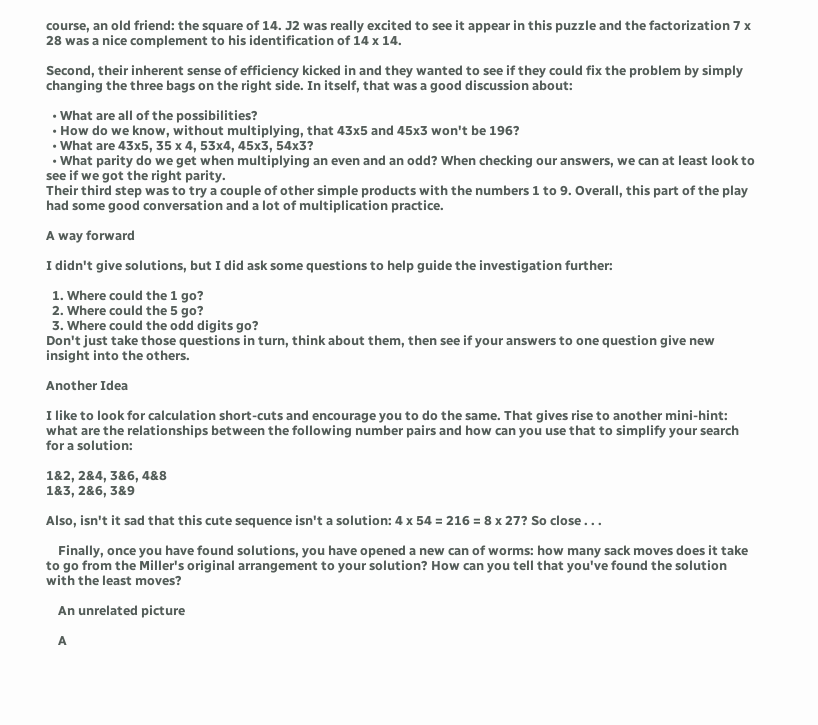course, an old friend: the square of 14. J2 was really excited to see it appear in this puzzle and the factorization 7 x 28 was a nice complement to his identification of 14 x 14.

Second, their inherent sense of efficiency kicked in and they wanted to see if they could fix the problem by simply changing the three bags on the right side. In itself, that was a good discussion about:

  • What are all of the possibilities?
  • How do we know, without multiplying, that 43x5 and 45x3 won't be 196?
  • What are 43x5, 35 x 4, 53x4, 45x3, 54x3?
  • What parity do we get when multiplying an even and an odd? When checking our answers, we can at least look to see if we got the right parity.
Their third step was to try a couple of other simple products with the numbers 1 to 9. Overall, this part of the play had some good conversation and a lot of multiplication practice.

A way forward

I didn't give solutions, but I did ask some questions to help guide the investigation further:

  1. Where could the 1 go?
  2. Where could the 5 go?
  3. Where could the odd digits go?
Don't just take those questions in turn, think about them, then see if your answers to one question give new insight into the others.

Another Idea

I like to look for calculation short-cuts and encourage you to do the same. That gives rise to another mini-hint: what are the relationships between the following number pairs and how can you use that to simplify your search for a solution:

1&2, 2&4, 3&6, 4&8
1&3, 2&6, 3&9

Also, isn't it sad that this cute sequence isn't a solution: 4 x 54 = 216 = 8 x 27? So close . . .

    Finally, once you have found solutions, you have opened a new can of worms: how many sack moves does it take to go from the Miller's original arrangement to your solution? How can you tell that you've found the solution with the least moves?

    An unrelated picture

    A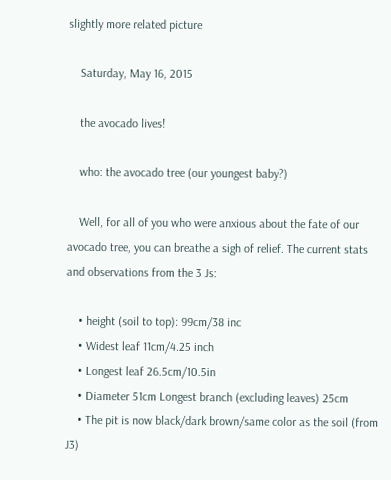slightly more related picture

    Saturday, May 16, 2015

    the avocado lives!

    who: the avocado tree (our youngest baby?)

    Well, for all of you who were anxious about the fate of our avocado tree, you can breathe a sigh of relief. The current stats and observations from the 3 Js:

    • height (soil to top): 99cm/38 inc
    • Widest leaf 11cm/4.25 inch
    • Longest leaf 26.5cm/10.5in
    • Diameter 51cm Longest branch (excluding leaves) 25cm
    • The pit is now black/dark brown/same color as the soil (from J3)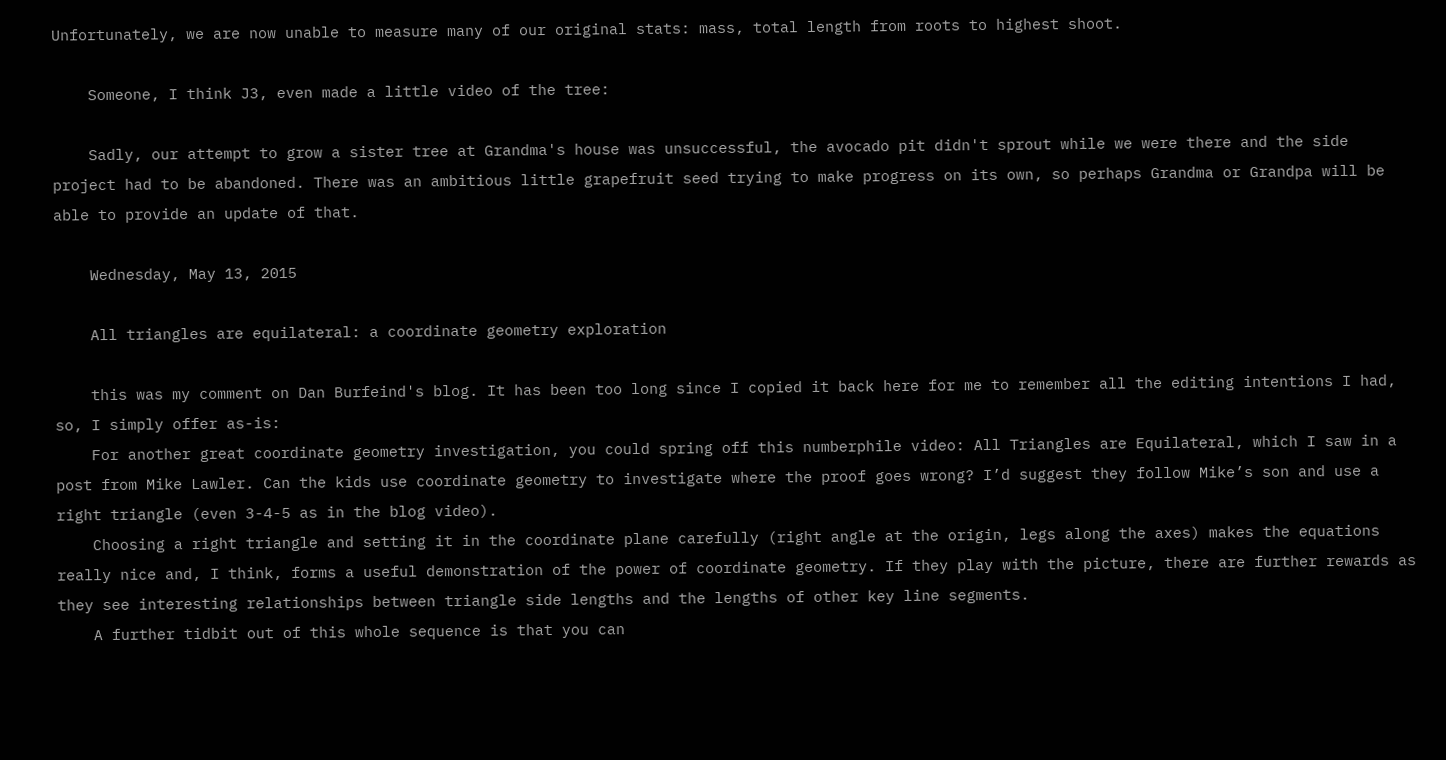Unfortunately, we are now unable to measure many of our original stats: mass, total length from roots to highest shoot.

    Someone, I think J3, even made a little video of the tree:

    Sadly, our attempt to grow a sister tree at Grandma's house was unsuccessful, the avocado pit didn't sprout while we were there and the side project had to be abandoned. There was an ambitious little grapefruit seed trying to make progress on its own, so perhaps Grandma or Grandpa will be able to provide an update of that.

    Wednesday, May 13, 2015

    All triangles are equilateral: a coordinate geometry exploration

    this was my comment on Dan Burfeind's blog. It has been too long since I copied it back here for me to remember all the editing intentions I had, so, I simply offer as-is:
    For another great coordinate geometry investigation, you could spring off this numberphile video: All Triangles are Equilateral, which I saw in a post from Mike Lawler. Can the kids use coordinate geometry to investigate where the proof goes wrong? I’d suggest they follow Mike’s son and use a right triangle (even 3-4-5 as in the blog video).
    Choosing a right triangle and setting it in the coordinate plane carefully (right angle at the origin, legs along the axes) makes the equations really nice and, I think, forms a useful demonstration of the power of coordinate geometry. If they play with the picture, there are further rewards as they see interesting relationships between triangle side lengths and the lengths of other key line segments.
    A further tidbit out of this whole sequence is that you can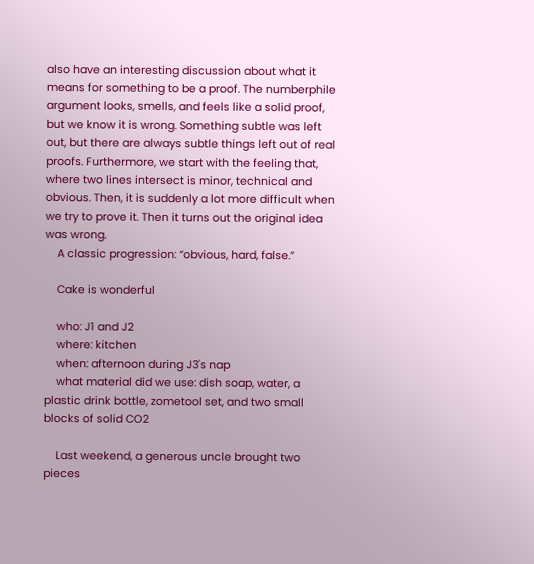also have an interesting discussion about what it means for something to be a proof. The numberphile argument looks, smells, and feels like a solid proof, but we know it is wrong. Something subtle was left out, but there are always subtle things left out of real proofs. Furthermore, we start with the feeling that, where two lines intersect is minor, technical and obvious. Then, it is suddenly a lot more difficult when we try to prove it. Then it turns out the original idea was wrong.
    A classic progression: “obvious, hard, false.”

    Cake is wonderful

    who: J1 and J2
    where: kitchen
    when: afternoon during J3's nap
    what material did we use: dish soap, water, a plastic drink bottle, zometool set, and two small blocks of solid CO2

    Last weekend, a generous uncle brought two pieces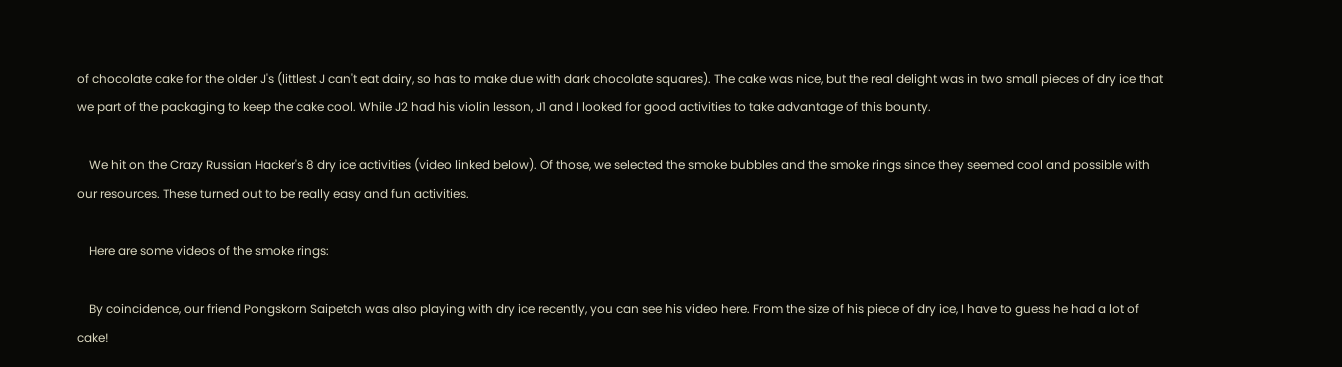of chocolate cake for the older J's (littlest J can't eat dairy, so has to make due with dark chocolate squares). The cake was nice, but the real delight was in two small pieces of dry ice that we part of the packaging to keep the cake cool. While J2 had his violin lesson, J1 and I looked for good activities to take advantage of this bounty.

    We hit on the Crazy Russian Hacker's 8 dry ice activities (video linked below). Of those, we selected the smoke bubbles and the smoke rings since they seemed cool and possible with our resources. These turned out to be really easy and fun activities.

    Here are some videos of the smoke rings:

    By coincidence, our friend Pongskorn Saipetch was also playing with dry ice recently, you can see his video here. From the size of his piece of dry ice, I have to guess he had a lot of cake!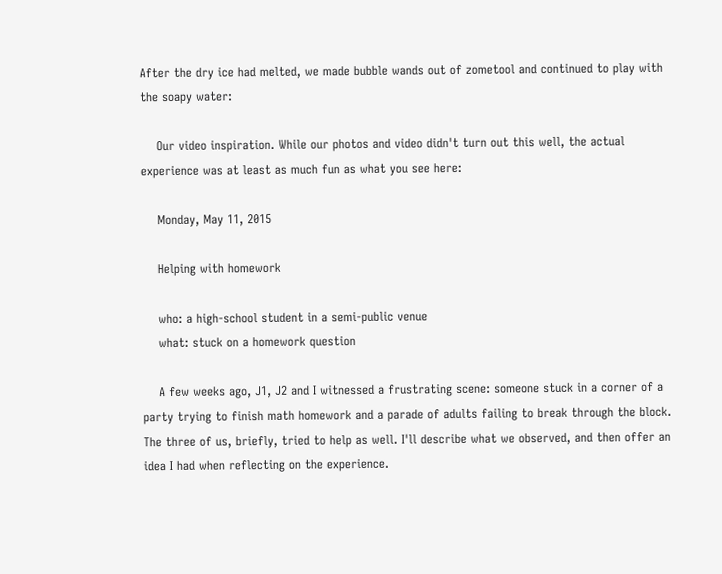After the dry ice had melted, we made bubble wands out of zometool and continued to play with the soapy water:

    Our video inspiration. While our photos and video didn't turn out this well, the actual experience was at least as much fun as what you see here:

    Monday, May 11, 2015

    Helping with homework

    who: a high-school student in a semi-public venue
    what: stuck on a homework question

    A few weeks ago, J1, J2 and I witnessed a frustrating scene: someone stuck in a corner of a party trying to finish math homework and a parade of adults failing to break through the block. The three of us, briefly, tried to help as well. I'll describe what we observed, and then offer an idea I had when reflecting on the experience.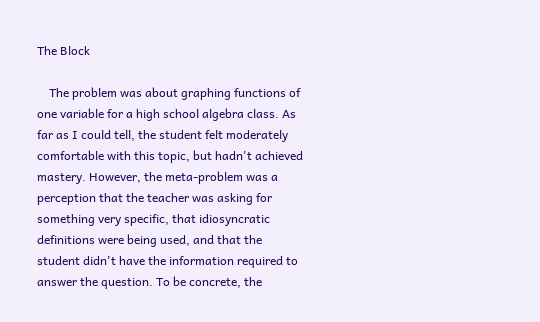The Block

    The problem was about graphing functions of one variable for a high school algebra class. As far as I could tell, the student felt moderately comfortable with this topic, but hadn't achieved mastery. However, the meta-problem was a perception that the teacher was asking for something very specific, that idiosyncratic definitions were being used, and that the student didn't have the information required to answer the question. To be concrete, the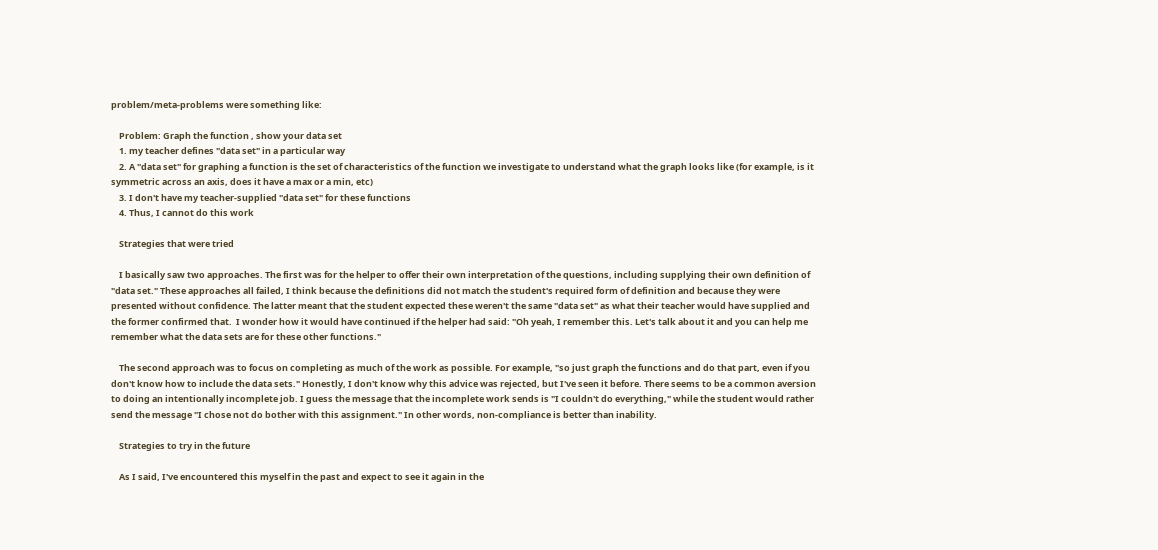problem/meta-problems were something like:

    Problem: Graph the function , show your data set
    1. my teacher defines "data set" in a particular way
    2. A "data set" for graphing a function is the set of characteristics of the function we investigate to understand what the graph looks like (for example, is it symmetric across an axis, does it have a max or a min, etc)
    3. I don't have my teacher-supplied "data set" for these functions
    4. Thus, I cannot do this work

    Strategies that were tried

    I basically saw two approaches. The first was for the helper to offer their own interpretation of the questions, including supplying their own definition of "data set." These approaches all failed, I think because the definitions did not match the student's required form of definition and because they were presented without confidence. The latter meant that the student expected these weren't the same "data set" as what their teacher would have supplied and the former confirmed that.  I wonder how it would have continued if the helper had said: "Oh yeah, I remember this. Let's talk about it and you can help me remember what the data sets are for these other functions."

    The second approach was to focus on completing as much of the work as possible. For example, "so just graph the functions and do that part, even if you don't know how to include the data sets." Honestly, I don't know why this advice was rejected, but I've seen it before. There seems to be a common aversion to doing an intentionally incomplete job. I guess the message that the incomplete work sends is "I couldn't do everything," while the student would rather send the message "I chose not do bother with this assignment." In other words, non-compliance is better than inability.

    Strategies to try in the future

    As I said, I've encountered this myself in the past and expect to see it again in the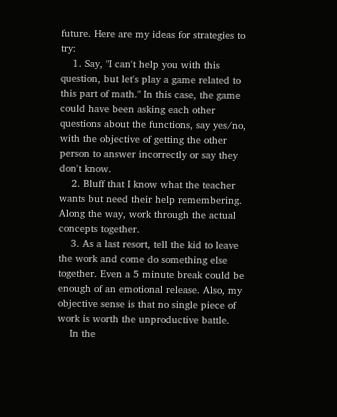future. Here are my ideas for strategies to try:
    1. Say, "I can't help you with this question, but let's play a game related to this part of math." In this case, the game could have been asking each other questions about the functions, say yes/no, with the objective of getting the other person to answer incorrectly or say they don't know.
    2. Bluff that I know what the teacher wants but need their help remembering. Along the way, work through the actual concepts together.
    3. As a last resort, tell the kid to leave the work and come do something else together. Even a 5 minute break could be enough of an emotional release. Also, my objective sense is that no single piece of work is worth the unproductive battle.
    In the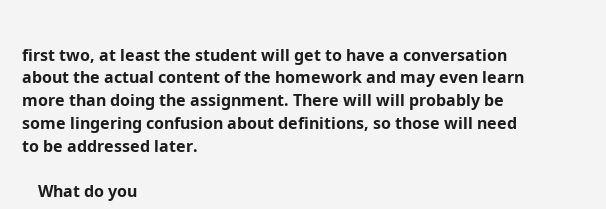first two, at least the student will get to have a conversation about the actual content of the homework and may even learn more than doing the assignment. There will will probably be some lingering confusion about definitions, so those will need to be addressed later.

    What do you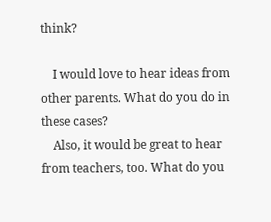think?

    I would love to hear ideas from other parents. What do you do in these cases?
    Also, it would be great to hear from teachers, too. What do you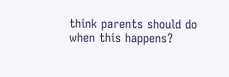think parents should do when this happens?